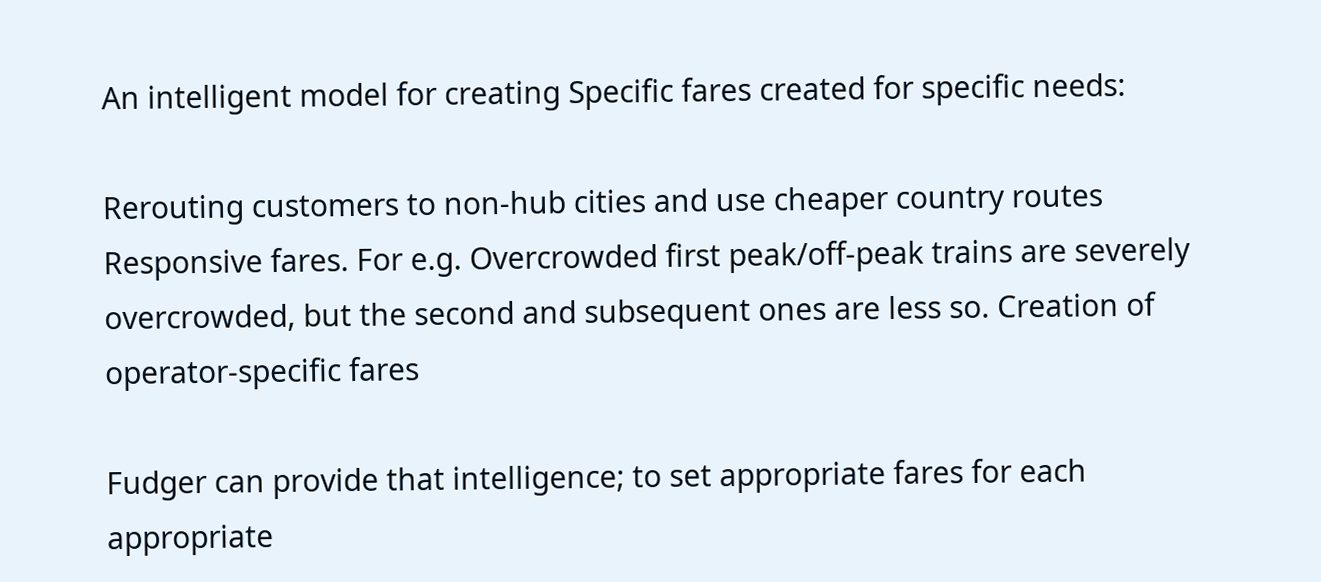An intelligent model for creating Specific fares created for specific needs:

Rerouting customers to non-hub cities and use cheaper country routes Responsive fares. For e.g. Overcrowded first peak/off-peak trains are severely overcrowded, but the second and subsequent ones are less so. Creation of operator-specific fares

Fudger can provide that intelligence; to set appropriate fares for each appropriate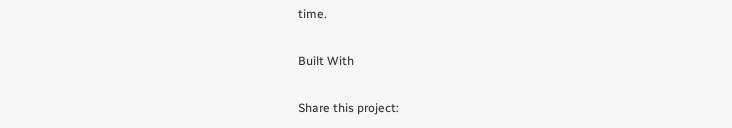time.

Built With

Share this project: